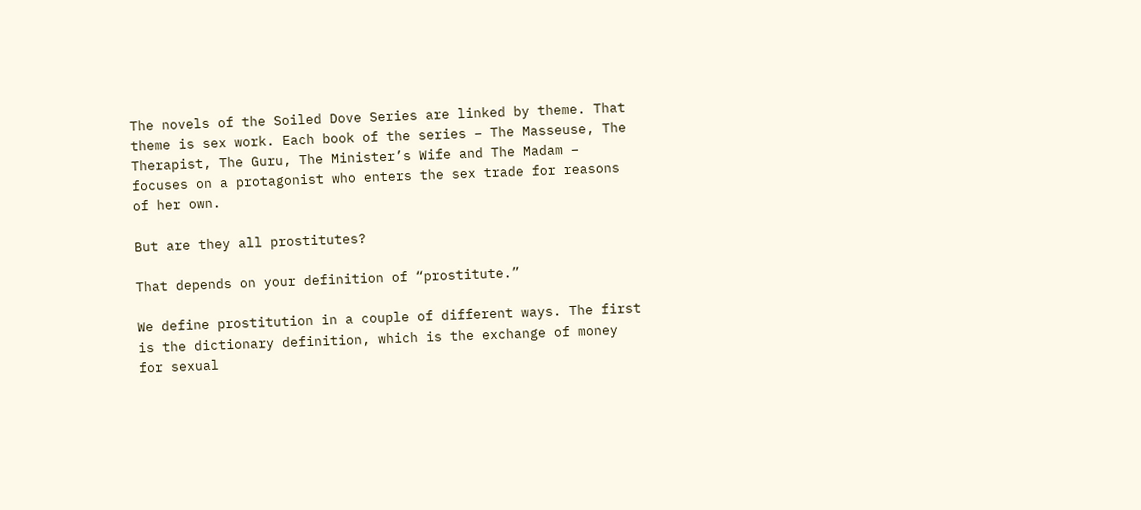The novels of the Soiled Dove Series are linked by theme. That theme is sex work. Each book of the series – The Masseuse, The Therapist, The Guru, The Minister’s Wife and The Madam – focuses on a protagonist who enters the sex trade for reasons of her own.

But are they all prostitutes?

That depends on your definition of “prostitute.”

We define prostitution in a couple of different ways. The first is the dictionary definition, which is the exchange of money for sexual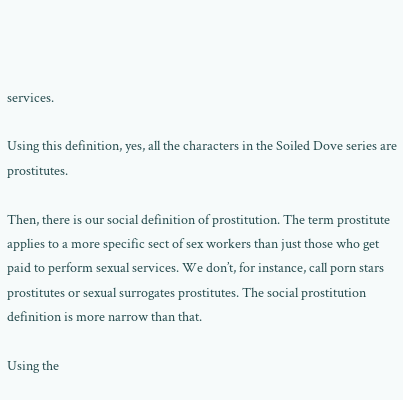services.

Using this definition, yes, all the characters in the Soiled Dove series are prostitutes.

Then, there is our social definition of prostitution. The term prostitute applies to a more specific sect of sex workers than just those who get paid to perform sexual services. We don’t, for instance, call porn stars prostitutes or sexual surrogates prostitutes. The social prostitution definition is more narrow than that.

Using the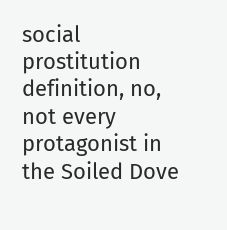social prostitution definition, no, not every protagonist in the Soiled Dove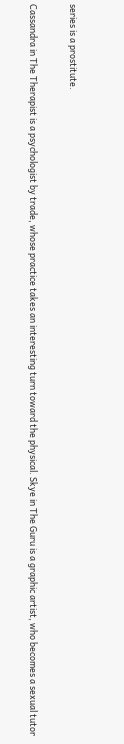series is a prostitute.

Cassandra in The Therapist is a psychologist by trade, whose practice takes an interesting turn toward the physical. Skye in The Guru is a graphic artist, who becomes a sexual tutor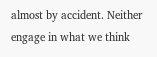almost by accident. Neither engage in what we think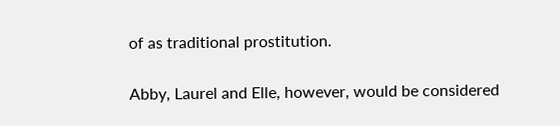of as traditional prostitution.

Abby, Laurel and Elle, however, would be considered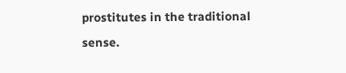prostitutes in the traditional sense.